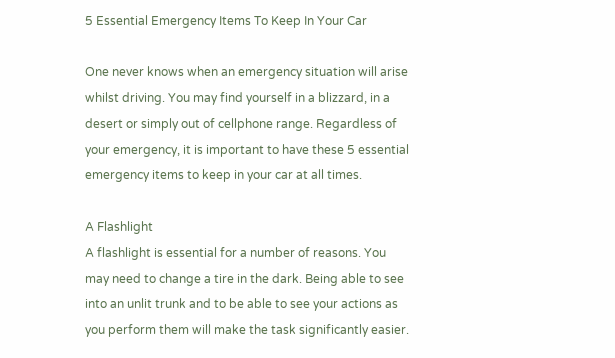5 Essential Emergency Items To Keep In Your Car

One never knows when an emergency situation will arise whilst driving. You may find yourself in a blizzard, in a desert or simply out of cellphone range. Regardless of your emergency, it is important to have these 5 essential emergency items to keep in your car at all times.

A Flashlight
A flashlight is essential for a number of reasons. You may need to change a tire in the dark. Being able to see into an unlit trunk and to be able to see your actions as you perform them will make the task significantly easier.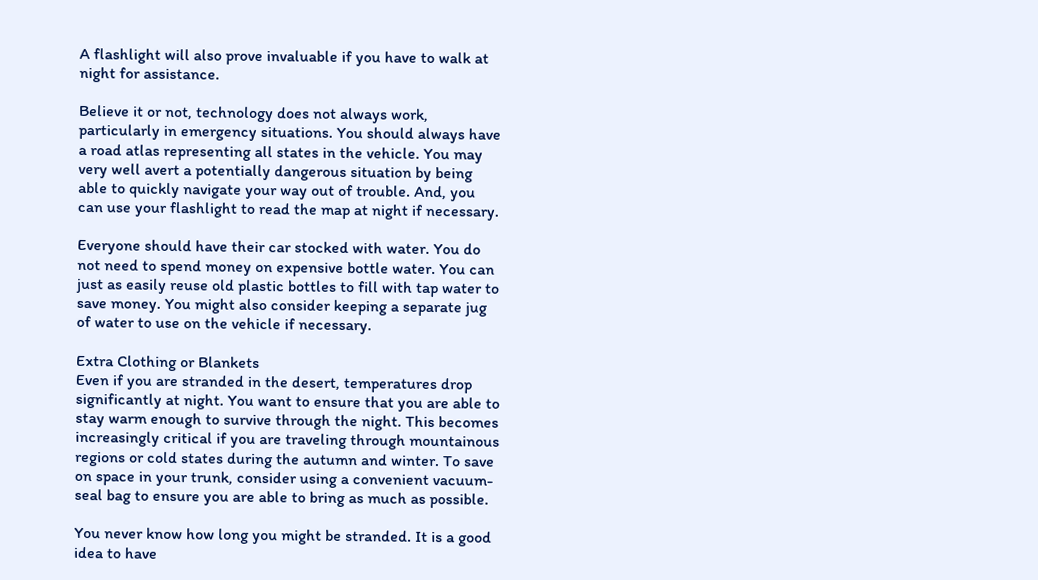A flashlight will also prove invaluable if you have to walk at night for assistance.

Believe it or not, technology does not always work, particularly in emergency situations. You should always have a road atlas representing all states in the vehicle. You may very well avert a potentially dangerous situation by being able to quickly navigate your way out of trouble. And, you can use your flashlight to read the map at night if necessary.

Everyone should have their car stocked with water. You do not need to spend money on expensive bottle water. You can just as easily reuse old plastic bottles to fill with tap water to save money. You might also consider keeping a separate jug of water to use on the vehicle if necessary.

Extra Clothing or Blankets
Even if you are stranded in the desert, temperatures drop significantly at night. You want to ensure that you are able to stay warm enough to survive through the night. This becomes increasingly critical if you are traveling through mountainous regions or cold states during the autumn and winter. To save on space in your trunk, consider using a convenient vacuum-seal bag to ensure you are able to bring as much as possible.

You never know how long you might be stranded. It is a good idea to have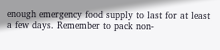enough emergency food supply to last for at least a few days. Remember to pack non-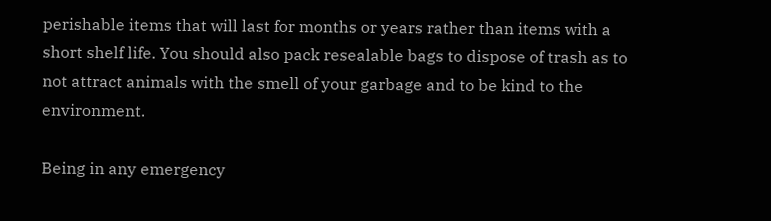perishable items that will last for months or years rather than items with a short shelf life. You should also pack resealable bags to dispose of trash as to not attract animals with the smell of your garbage and to be kind to the environment.

Being in any emergency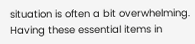situation is often a bit overwhelming. Having these essential items in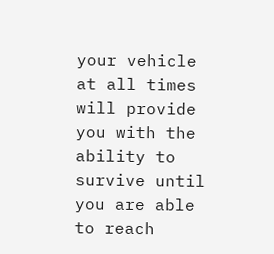your vehicle at all times will provide you with the ability to survive until you are able to reach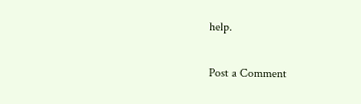help.


Post a Comment